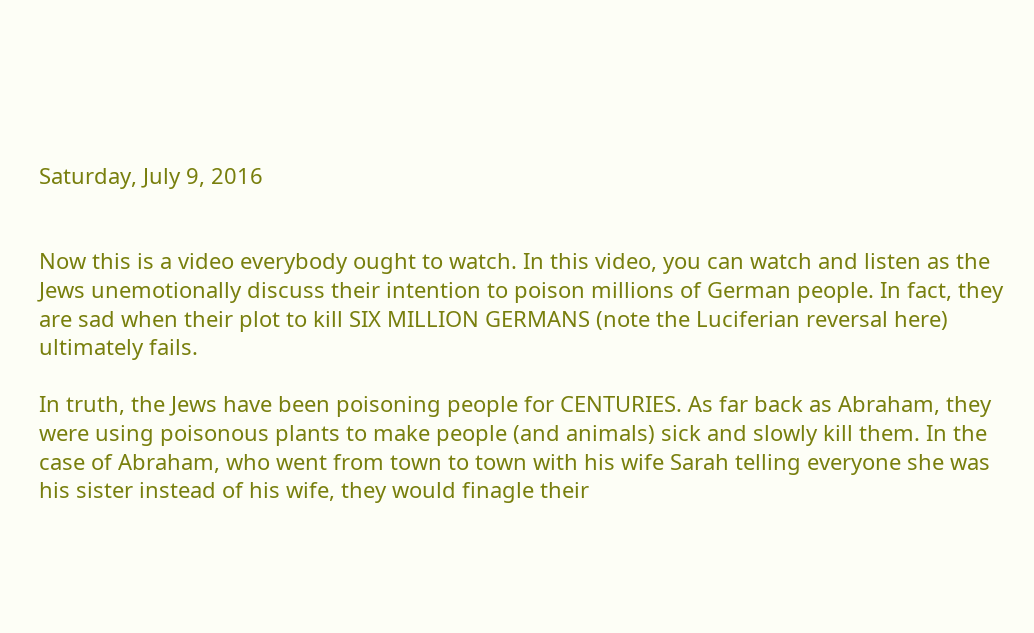Saturday, July 9, 2016


Now this is a video everybody ought to watch. In this video, you can watch and listen as the Jews unemotionally discuss their intention to poison millions of German people. In fact, they are sad when their plot to kill SIX MILLION GERMANS (note the Luciferian reversal here) ultimately fails.

In truth, the Jews have been poisoning people for CENTURIES. As far back as Abraham, they were using poisonous plants to make people (and animals) sick and slowly kill them. In the case of Abraham, who went from town to town with his wife Sarah telling everyone she was his sister instead of his wife, they would finagle their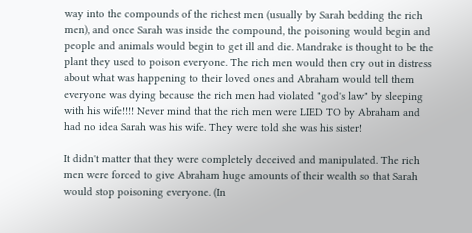way into the compounds of the richest men (usually by Sarah bedding the rich men), and once Sarah was inside the compound, the poisoning would begin and people and animals would begin to get ill and die. Mandrake is thought to be the plant they used to poison everyone. The rich men would then cry out in distress about what was happening to their loved ones and Abraham would tell them everyone was dying because the rich men had violated "god's law" by sleeping with his wife!!!! Never mind that the rich men were LIED TO by Abraham and had no idea Sarah was his wife. They were told she was his sister!

It didn't matter that they were completely deceived and manipulated. The rich men were forced to give Abraham huge amounts of their wealth so that Sarah would stop poisoning everyone. (In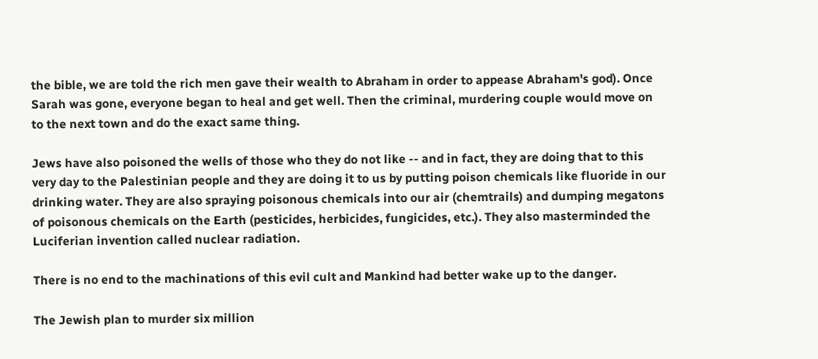the bible, we are told the rich men gave their wealth to Abraham in order to appease Abraham's god). Once Sarah was gone, everyone began to heal and get well. Then the criminal, murdering couple would move on to the next town and do the exact same thing.

Jews have also poisoned the wells of those who they do not like -- and in fact, they are doing that to this very day to the Palestinian people and they are doing it to us by putting poison chemicals like fluoride in our drinking water. They are also spraying poisonous chemicals into our air (chemtrails) and dumping megatons of poisonous chemicals on the Earth (pesticides, herbicides, fungicides, etc.). They also masterminded the Luciferian invention called nuclear radiation.

There is no end to the machinations of this evil cult and Mankind had better wake up to the danger.

The Jewish plan to murder six million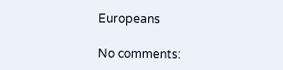Europeans

No comments: